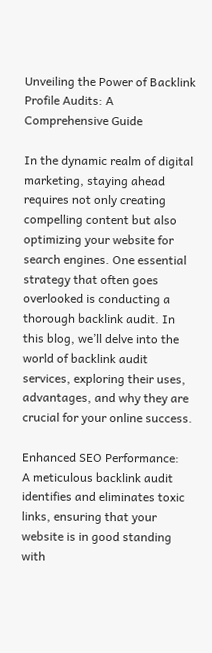Unveiling the Power of Backlink Profile Audits: A Comprehensive Guide

In the dynamic realm of digital marketing, staying ahead requires not only creating compelling content but also optimizing your website for search engines. One essential strategy that often goes overlooked is conducting a thorough backlink audit. In this blog, we’ll delve into the world of backlink audit services, exploring their uses, advantages, and why they are crucial for your online success.

Enhanced SEO Performance:
A meticulous backlink audit identifies and eliminates toxic links, ensuring that your website is in good standing with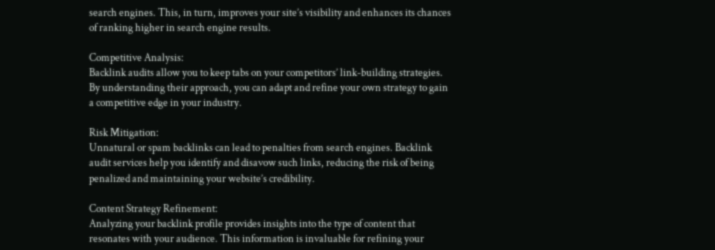search engines. This, in turn, improves your site’s visibility and enhances its chances of ranking higher in search engine results.

Competitive Analysis:
Backlink audits allow you to keep tabs on your competitors’ link-building strategies. By understanding their approach, you can adapt and refine your own strategy to gain a competitive edge in your industry.

Risk Mitigation:
Unnatural or spam backlinks can lead to penalties from search engines. Backlink audit services help you identify and disavow such links, reducing the risk of being penalized and maintaining your website’s credibility.

Content Strategy Refinement:
Analyzing your backlink profile provides insights into the type of content that resonates with your audience. This information is invaluable for refining your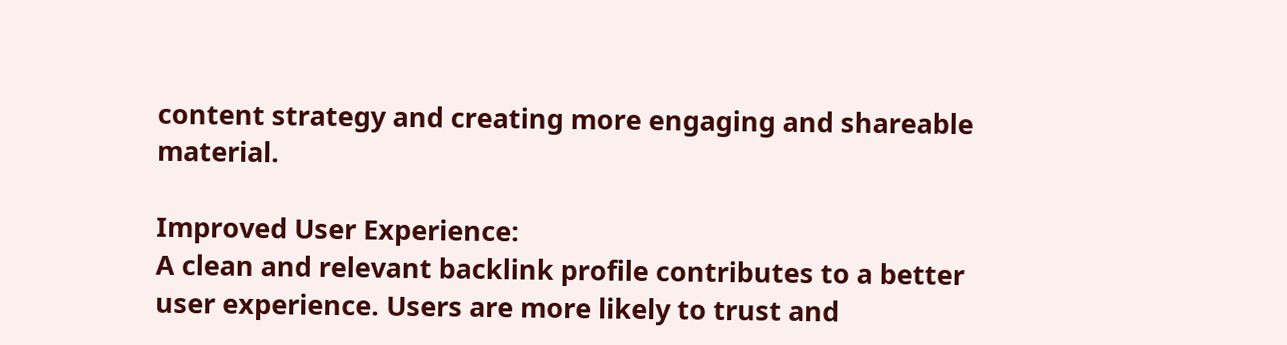content strategy and creating more engaging and shareable material.

Improved User Experience:
A clean and relevant backlink profile contributes to a better user experience. Users are more likely to trust and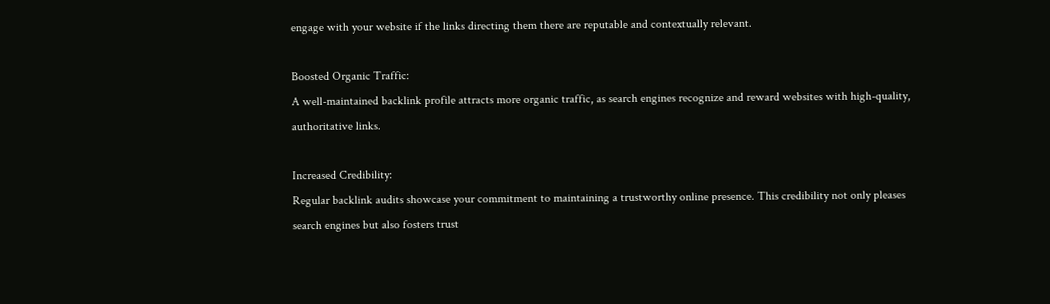engage with your website if the links directing them there are reputable and contextually relevant.

Boosted Organic Traffic:
A well-maintained backlink profile attracts more organic traffic, as search engines recognize and reward websites with high-quality, authoritative links.

Increased Credibility:
Regular backlink audits showcase your commitment to maintaining a trustworthy online presence. This credibility not only pleases search engines but also fosters trust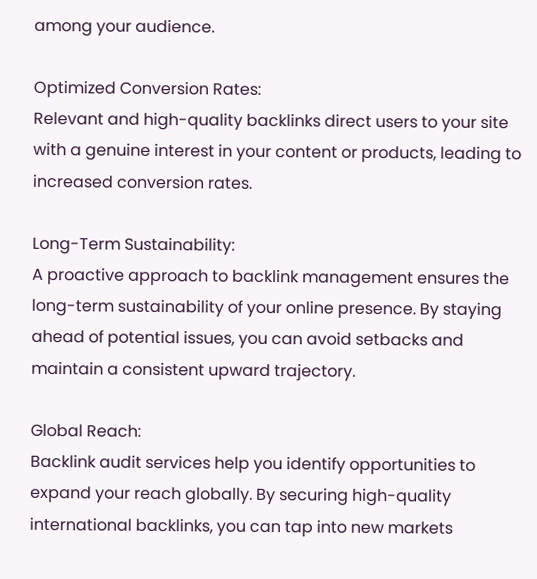among your audience.

Optimized Conversion Rates:
Relevant and high-quality backlinks direct users to your site with a genuine interest in your content or products, leading to increased conversion rates.

Long-Term Sustainability:
A proactive approach to backlink management ensures the long-term sustainability of your online presence. By staying ahead of potential issues, you can avoid setbacks and maintain a consistent upward trajectory.

Global Reach:
Backlink audit services help you identify opportunities to expand your reach globally. By securing high-quality international backlinks, you can tap into new markets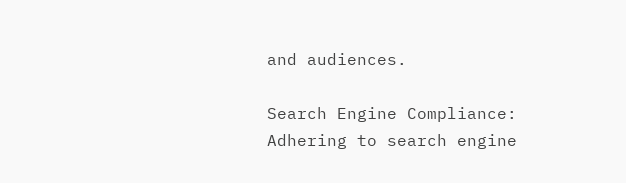and audiences.

Search Engine Compliance:
Adhering to search engine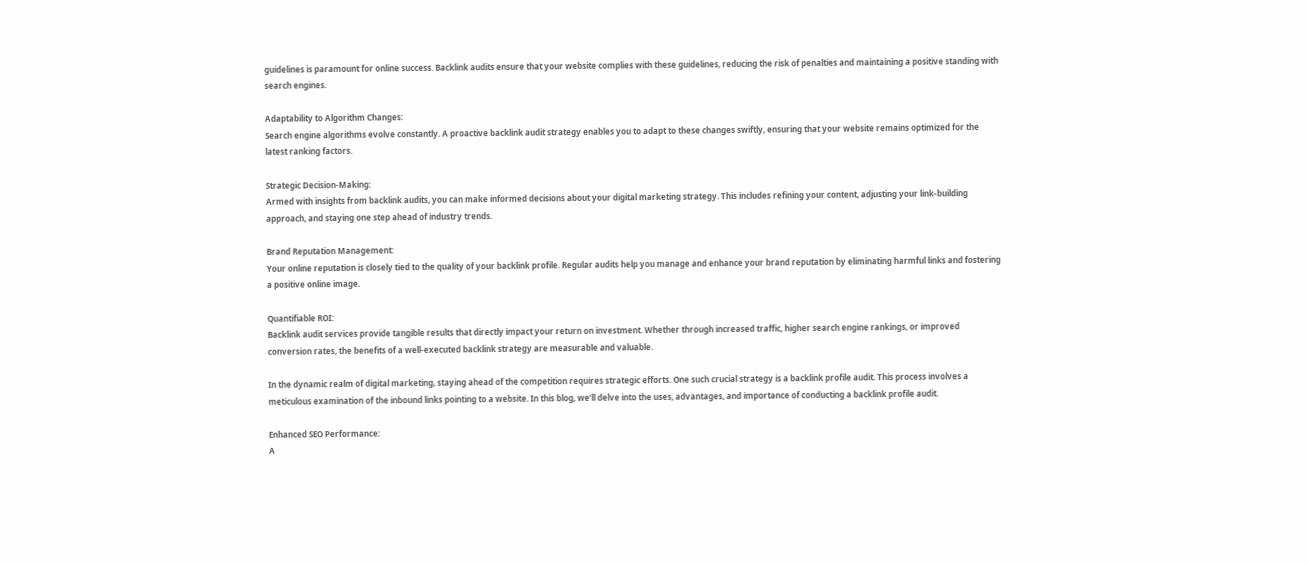guidelines is paramount for online success. Backlink audits ensure that your website complies with these guidelines, reducing the risk of penalties and maintaining a positive standing with search engines.

Adaptability to Algorithm Changes:
Search engine algorithms evolve constantly. A proactive backlink audit strategy enables you to adapt to these changes swiftly, ensuring that your website remains optimized for the latest ranking factors.

Strategic Decision-Making:
Armed with insights from backlink audits, you can make informed decisions about your digital marketing strategy. This includes refining your content, adjusting your link-building approach, and staying one step ahead of industry trends.

Brand Reputation Management:
Your online reputation is closely tied to the quality of your backlink profile. Regular audits help you manage and enhance your brand reputation by eliminating harmful links and fostering a positive online image.

Quantifiable ROI:
Backlink audit services provide tangible results that directly impact your return on investment. Whether through increased traffic, higher search engine rankings, or improved conversion rates, the benefits of a well-executed backlink strategy are measurable and valuable.

In the dynamic realm of digital marketing, staying ahead of the competition requires strategic efforts. One such crucial strategy is a backlink profile audit. This process involves a meticulous examination of the inbound links pointing to a website. In this blog, we’ll delve into the uses, advantages, and importance of conducting a backlink profile audit.

Enhanced SEO Performance:
A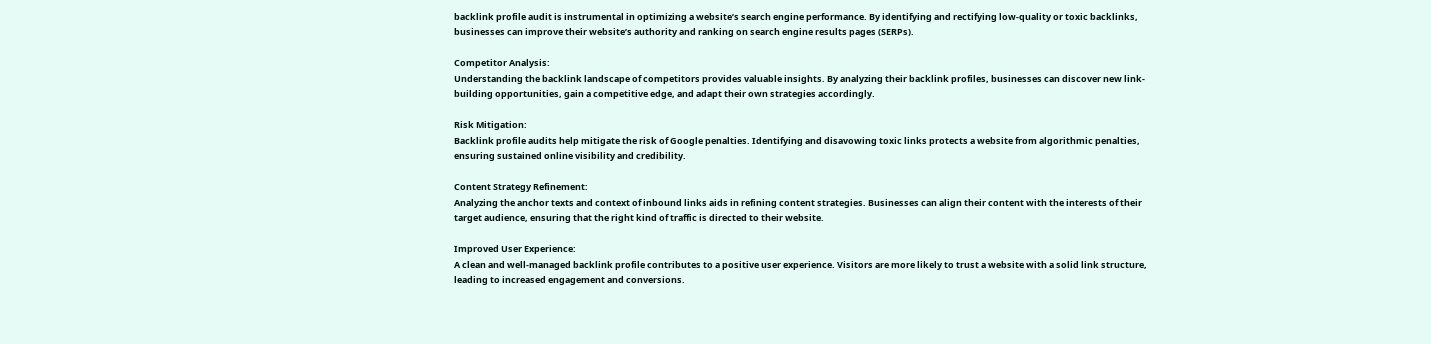backlink profile audit is instrumental in optimizing a website’s search engine performance. By identifying and rectifying low-quality or toxic backlinks, businesses can improve their website’s authority and ranking on search engine results pages (SERPs).

Competitor Analysis:
Understanding the backlink landscape of competitors provides valuable insights. By analyzing their backlink profiles, businesses can discover new link-building opportunities, gain a competitive edge, and adapt their own strategies accordingly.

Risk Mitigation:
Backlink profile audits help mitigate the risk of Google penalties. Identifying and disavowing toxic links protects a website from algorithmic penalties, ensuring sustained online visibility and credibility.

Content Strategy Refinement:
Analyzing the anchor texts and context of inbound links aids in refining content strategies. Businesses can align their content with the interests of their target audience, ensuring that the right kind of traffic is directed to their website.

Improved User Experience:
A clean and well-managed backlink profile contributes to a positive user experience. Visitors are more likely to trust a website with a solid link structure, leading to increased engagement and conversions.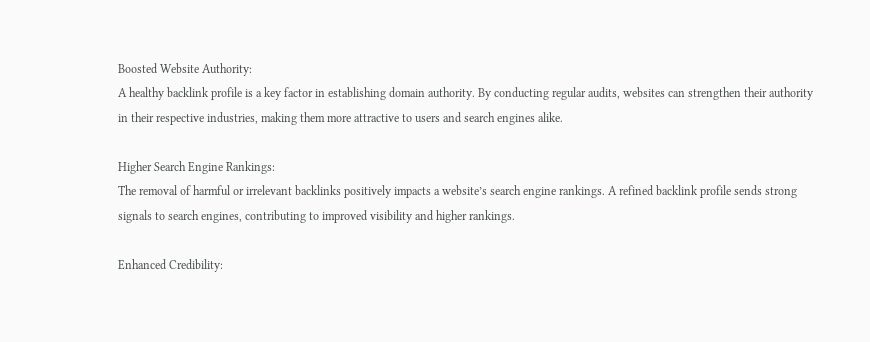Boosted Website Authority:
A healthy backlink profile is a key factor in establishing domain authority. By conducting regular audits, websites can strengthen their authority in their respective industries, making them more attractive to users and search engines alike.

Higher Search Engine Rankings:
The removal of harmful or irrelevant backlinks positively impacts a website’s search engine rankings. A refined backlink profile sends strong signals to search engines, contributing to improved visibility and higher rankings.

Enhanced Credibility: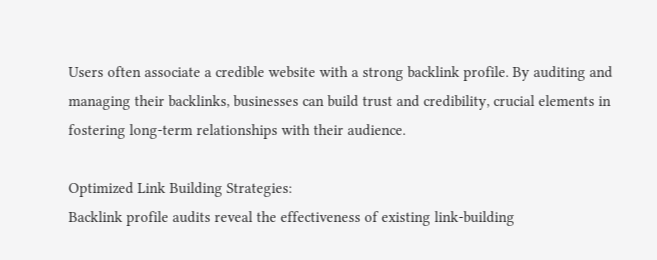Users often associate a credible website with a strong backlink profile. By auditing and managing their backlinks, businesses can build trust and credibility, crucial elements in fostering long-term relationships with their audience.

Optimized Link Building Strategies:
Backlink profile audits reveal the effectiveness of existing link-building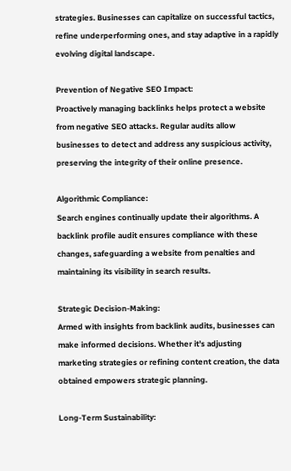strategies. Businesses can capitalize on successful tactics, refine underperforming ones, and stay adaptive in a rapidly evolving digital landscape.

Prevention of Negative SEO Impact:
Proactively managing backlinks helps protect a website from negative SEO attacks. Regular audits allow businesses to detect and address any suspicious activity, preserving the integrity of their online presence.

Algorithmic Compliance:
Search engines continually update their algorithms. A backlink profile audit ensures compliance with these changes, safeguarding a website from penalties and maintaining its visibility in search results.

Strategic Decision-Making:
Armed with insights from backlink audits, businesses can make informed decisions. Whether it’s adjusting marketing strategies or refining content creation, the data obtained empowers strategic planning.

Long-Term Sustainability: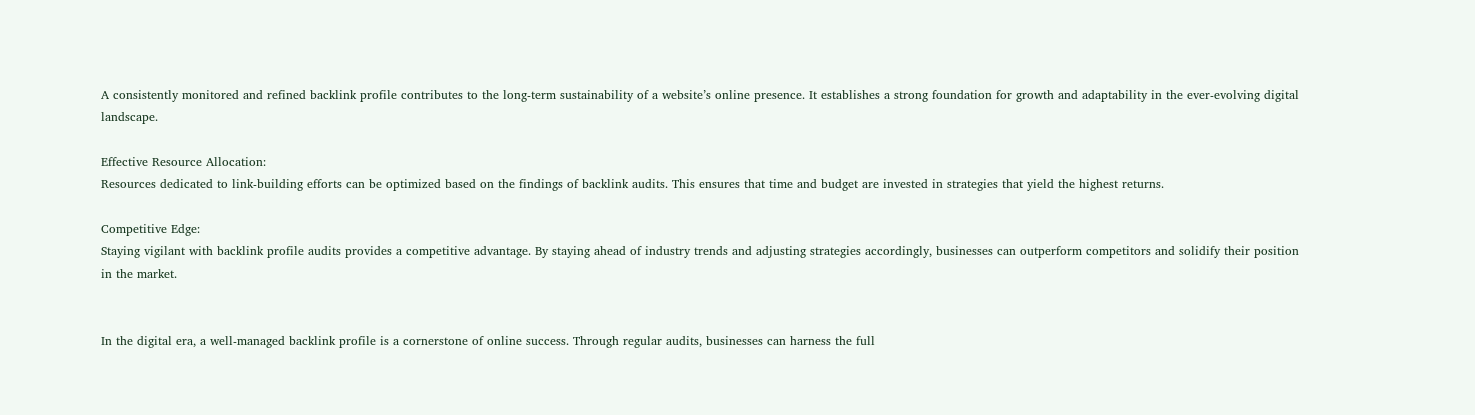A consistently monitored and refined backlink profile contributes to the long-term sustainability of a website’s online presence. It establishes a strong foundation for growth and adaptability in the ever-evolving digital landscape.

Effective Resource Allocation:
Resources dedicated to link-building efforts can be optimized based on the findings of backlink audits. This ensures that time and budget are invested in strategies that yield the highest returns.

Competitive Edge:
Staying vigilant with backlink profile audits provides a competitive advantage. By staying ahead of industry trends and adjusting strategies accordingly, businesses can outperform competitors and solidify their position in the market.


In the digital era, a well-managed backlink profile is a cornerstone of online success. Through regular audits, businesses can harness the full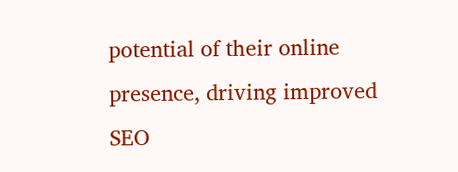potential of their online presence, driving improved SEO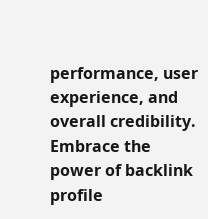performance, user experience, and overall credibility. Embrace the power of backlink profile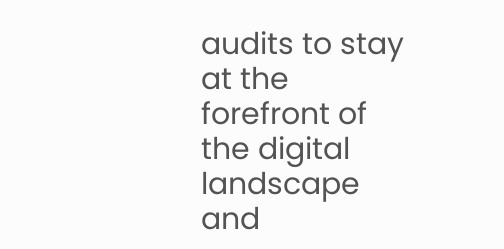audits to stay at the forefront of the digital landscape and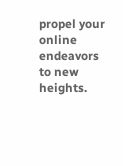propel your online endeavors to new heights.